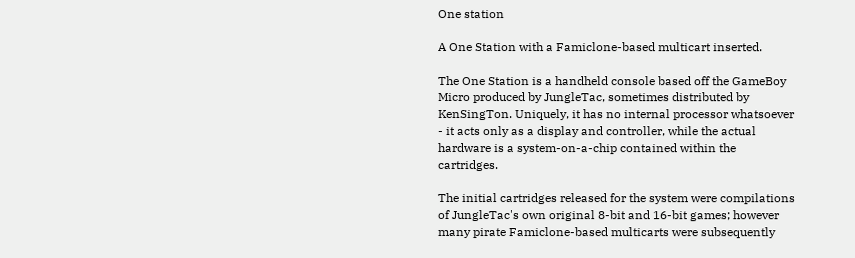One station

A One Station with a Famiclone-based multicart inserted.

The One Station is a handheld console based off the GameBoy Micro produced by JungleTac, sometimes distributed by KenSingTon. Uniquely, it has no internal processor whatsoever - it acts only as a display and controller, while the actual hardware is a system-on-a-chip contained within the cartridges.

The initial cartridges released for the system were compilations of JungleTac's own original 8-bit and 16-bit games; however many pirate Famiclone-based multicarts were subsequently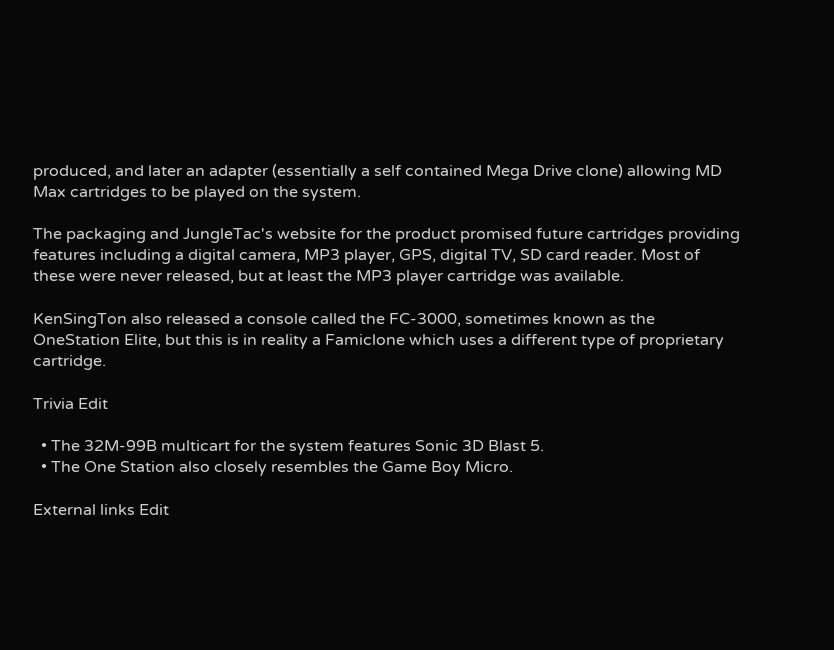produced, and later an adapter (essentially a self contained Mega Drive clone) allowing MD Max cartridges to be played on the system.

The packaging and JungleTac's website for the product promised future cartridges providing features including a digital camera, MP3 player, GPS, digital TV, SD card reader. Most of these were never released, but at least the MP3 player cartridge was available.

KenSingTon also released a console called the FC-3000, sometimes known as the OneStation Elite, but this is in reality a Famiclone which uses a different type of proprietary cartridge.

Trivia Edit

  • The 32M-99B multicart for the system features Sonic 3D Blast 5.
  • The One Station also closely resembles the Game Boy Micro.

External links Edit